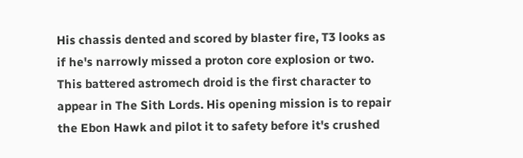His chassis dented and scored by blaster fire, T3 looks as if he's narrowly missed a proton core explosion or two. This battered astromech droid is the first character to appear in The Sith Lords. His opening mission is to repair the Ebon Hawk and pilot it to safety before it's crushed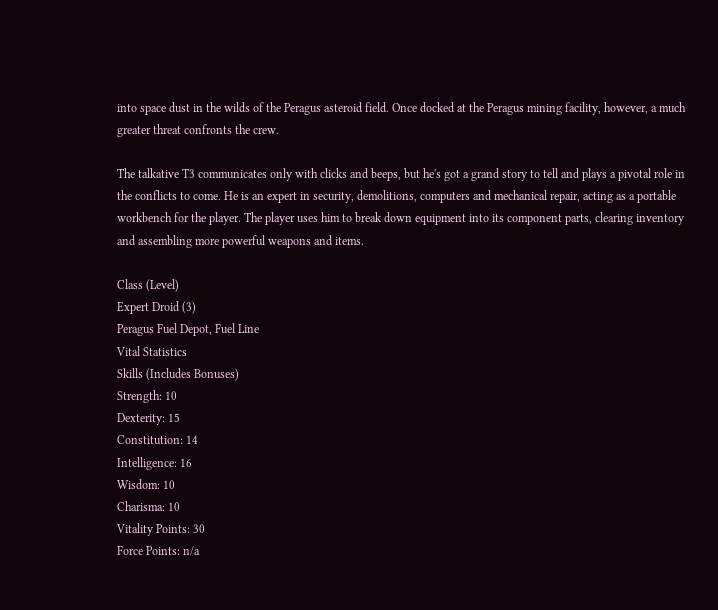into space dust in the wilds of the Peragus asteroid field. Once docked at the Peragus mining facility, however, a much greater threat confronts the crew.

The talkative T3 communicates only with clicks and beeps, but he's got a grand story to tell and plays a pivotal role in the conflicts to come. He is an expert in security, demolitions, computers and mechanical repair, acting as a portable workbench for the player. The player uses him to break down equipment into its component parts, clearing inventory and assembling more powerful weapons and items.

Class (Level)
Expert Droid (3)
Peragus Fuel Depot, Fuel Line
Vital Statistics
Skills (Includes Bonuses)
Strength: 10
Dexterity: 15
Constitution: 14
Intelligence: 16
Wisdom: 10
Charisma: 10
Vitality Points: 30
Force Points: n/a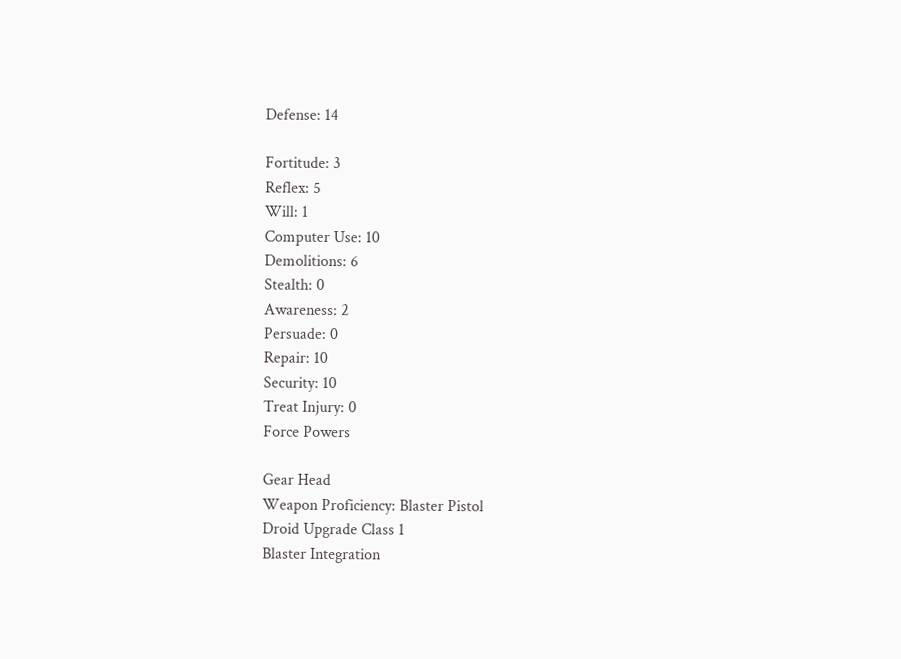Defense: 14

Fortitude: 3
Reflex: 5
Will: 1
Computer Use: 10
Demolitions: 6
Stealth: 0
Awareness: 2
Persuade: 0
Repair: 10
Security: 10
Treat Injury: 0
Force Powers

Gear Head
Weapon Proficiency: Blaster Pistol
Droid Upgrade Class 1
Blaster Integration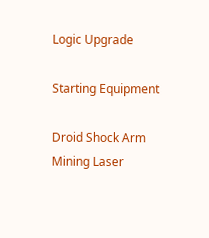Logic Upgrade

Starting Equipment

Droid Shock Arm
Mining Laser